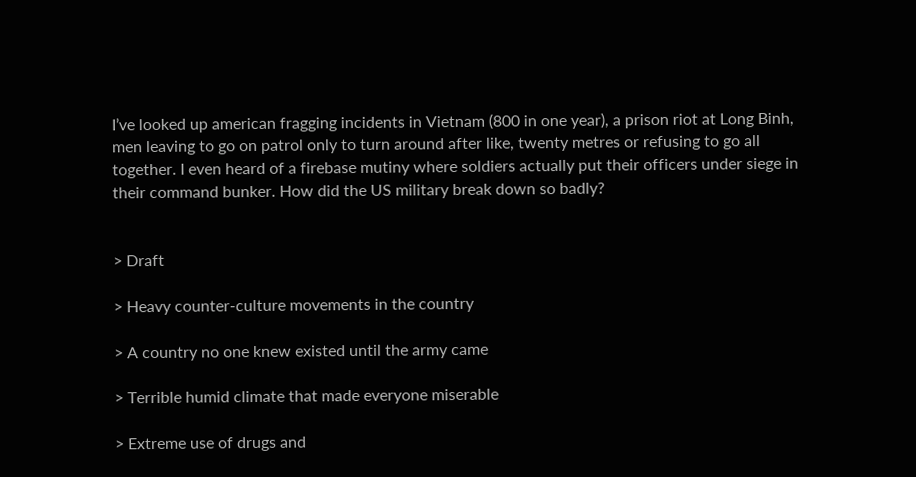I’ve looked up american fragging incidents in Vietnam (800 in one year), a prison riot at Long Binh, men leaving to go on patrol only to turn around after like, twenty metres or refusing to go all together. I even heard of a firebase mutiny where soldiers actually put their officers under siege in their command bunker. How did the US military break down so badly?


> Draft

> Heavy counter-culture movements in the country

> A country no one knew existed until the army came

> Terrible humid climate that made everyone miserable

> Extreme use of drugs and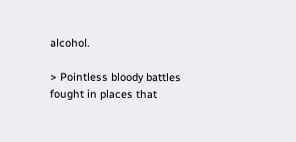alcohol.

> Pointless bloody battles fought in places that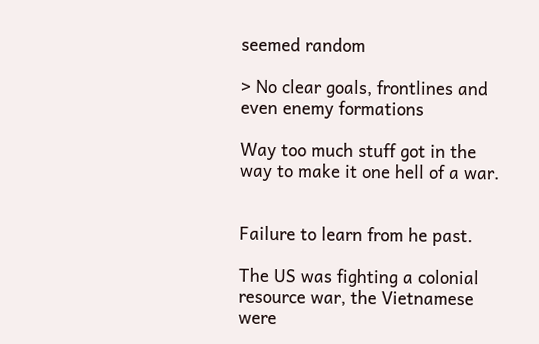seemed random

> No clear goals, frontlines and even enemy formations

Way too much stuff got in the way to make it one hell of a war.


Failure to learn from he past.

The US was fighting a colonial resource war, the Vietnamese were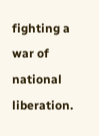fighting a war of national liberation.